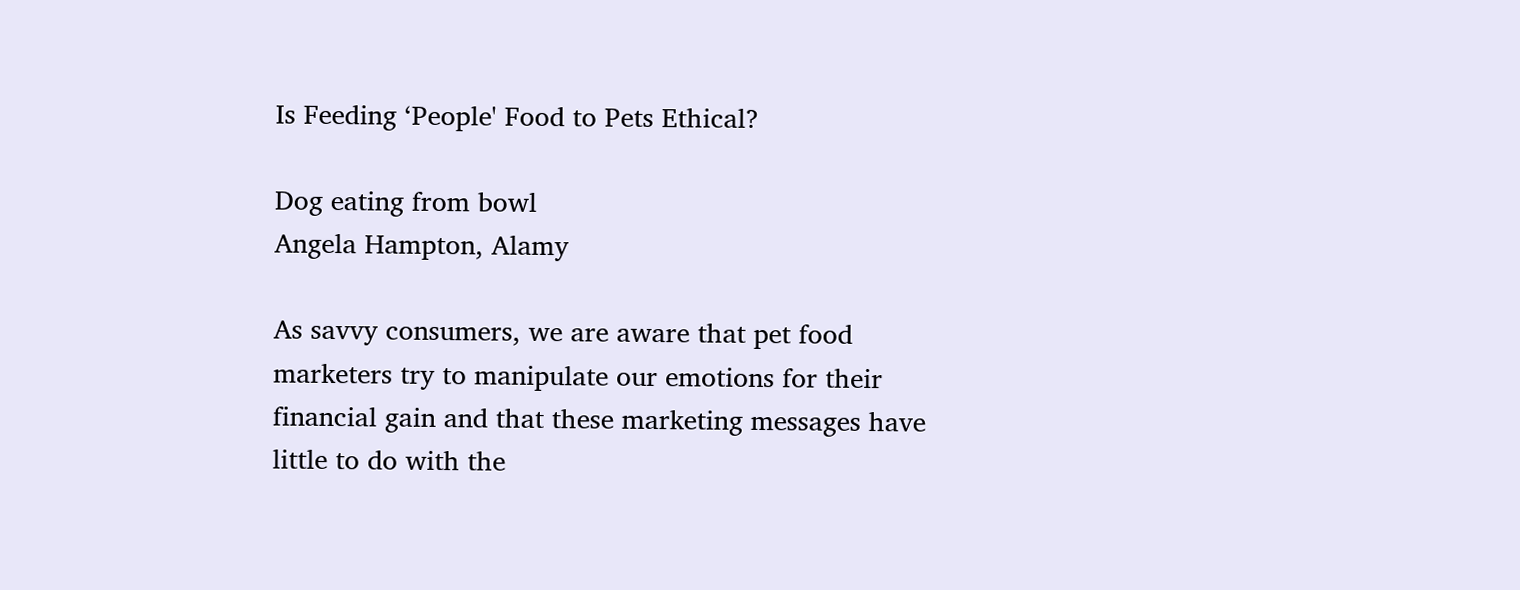Is Feeding ‘People' Food to Pets Ethical?

Dog eating from bowl
Angela Hampton, Alamy

As savvy consumers, we are aware that pet food marketers try to manipulate our emotions for their financial gain and that these marketing messages have little to do with the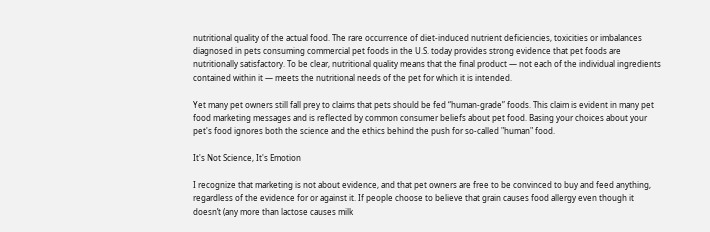nutritional quality of the actual food. The rare occurrence of diet-induced nutrient deficiencies, toxicities or imbalances diagnosed in pets consuming commercial pet foods in the U.S. today provides strong evidence that pet foods are nutritionally satisfactory. To be clear, nutritional quality means that the final product — not each of the individual ingredients contained within it — meets the nutritional needs of the pet for which it is intended.

Yet many pet owners still fall prey to claims that pets should be fed “human-grade” foods. This claim is evident in many pet food marketing messages and is reflected by common consumer beliefs about pet food. Basing your choices about your pet's food ignores both the science and the ethics behind the push for so-called "human" food.

It's Not Science, It's Emotion

I recognize that marketing is not about evidence, and that pet owners are free to be convinced to buy and feed anything, regardless of the evidence for or against it. If people choose to believe that grain causes food allergy even though it doesn’t (any more than lactose causes milk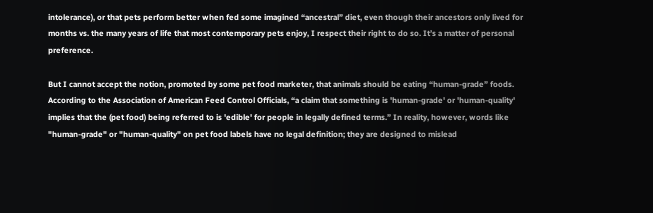intolerance), or that pets perform better when fed some imagined “ancestral” diet, even though their ancestors only lived for months vs. the many years of life that most contemporary pets enjoy, I respect their right to do so. It’s a matter of personal preference.

But I cannot accept the notion, promoted by some pet food marketer, that animals should be eating “human-grade” foods. According to the Association of American Feed Control Officials, “a claim that something is 'human-grade' or 'human-quality' implies that the (pet food) being referred to is 'edible' for people in legally defined terms.” In reality, however, words like "human-grade" or "human-quality" on pet food labels have no legal definition; they are designed to mislead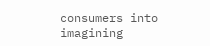consumers into imagining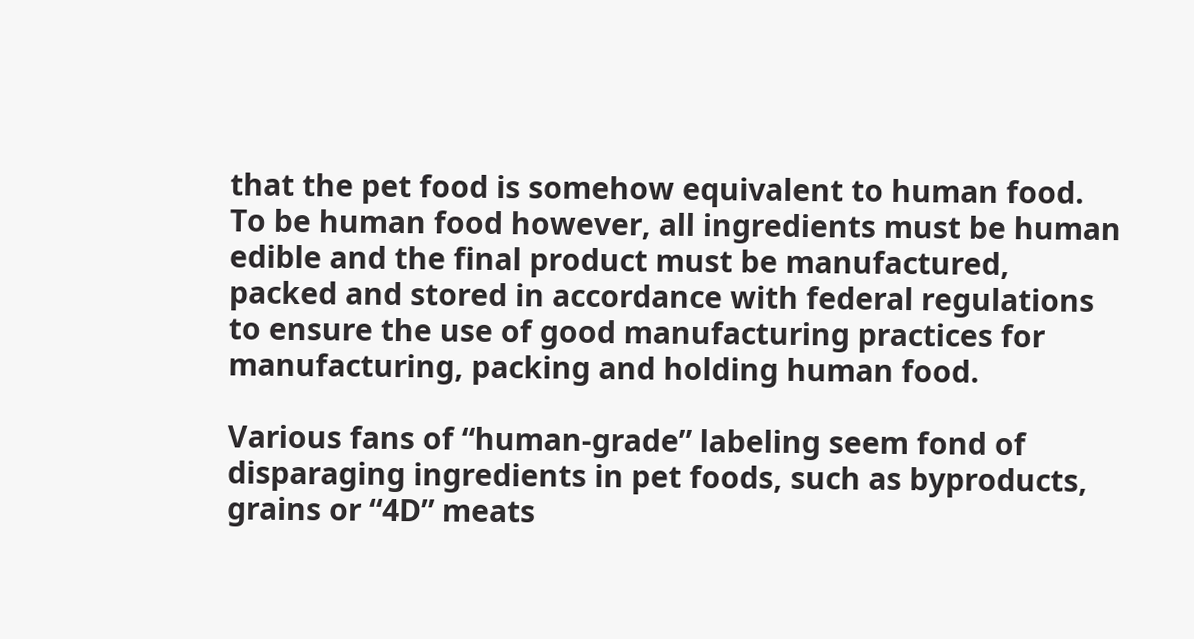that the pet food is somehow equivalent to human food. To be human food however, all ingredients must be human edible and the final product must be manufactured, packed and stored in accordance with federal regulations to ensure the use of good manufacturing practices for manufacturing, packing and holding human food.

Various fans of “human-grade” labeling seem fond of disparaging ingredients in pet foods, such as byproducts, grains or “4D” meats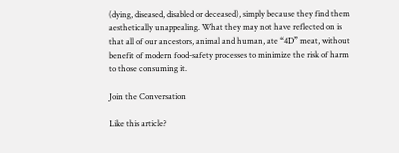(dying, diseased, disabled or deceased), simply because they find them aesthetically unappealing. What they may not have reflected on is that all of our ancestors, animal and human, ate “4D” meat, without benefit of modern food-safety processes to minimize the risk of harm to those consuming it.

Join the Conversation

Like this article?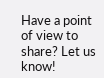Have a point of view to share? Let us know!